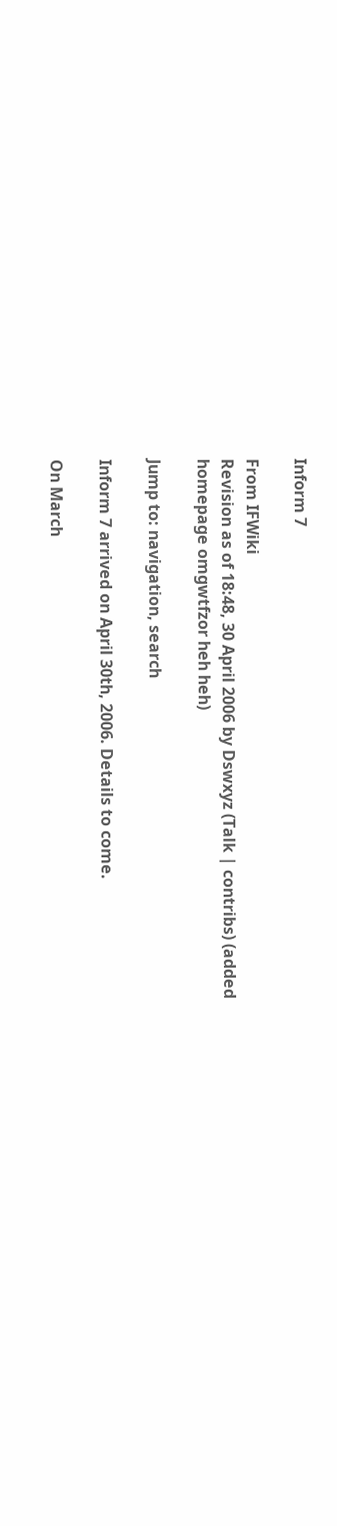Inform 7

From IFWiki
Revision as of 18:48, 30 April 2006 by Dswxyz (Talk | contribs) (added homepage omgwtfzor heh heh)

Jump to: navigation, search

Inform 7 arrived on April 30th, 2006. Details to come.

On March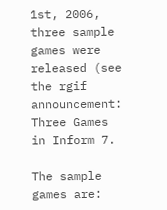1st, 2006, three sample games were released (see the rgif announcement: Three Games in Inform 7.

The sample games are: